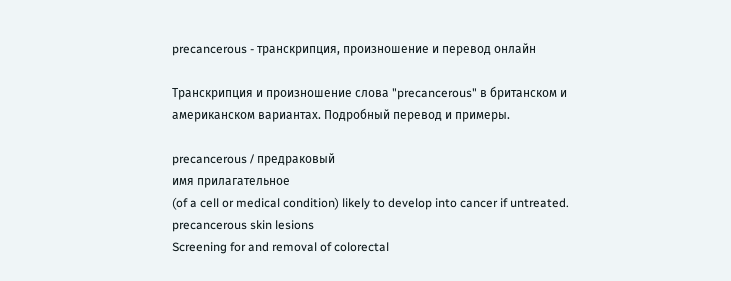precancerous - транскрипция, произношение и перевод онлайн

Транскрипция и произношение слова "precancerous" в британском и американском вариантах. Подробный перевод и примеры.

precancerous / предраковый
имя прилагательное
(of a cell or medical condition) likely to develop into cancer if untreated.
precancerous skin lesions
Screening for and removal of colorectal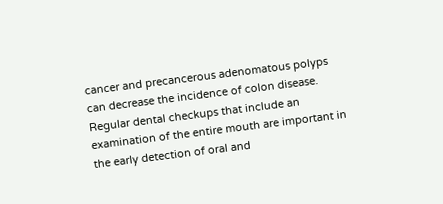cancer and precancerous adenomatous polyps can decrease the incidence of colon disease.
Regular dental checkups that include an examination of the entire mouth are important in the early detection of oral and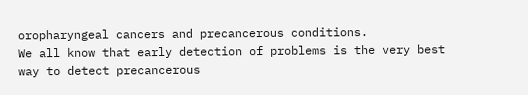oropharyngeal cancers and precancerous conditions.
We all know that early detection of problems is the very best way to detect precancerous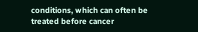conditions, which can often be treated before cancer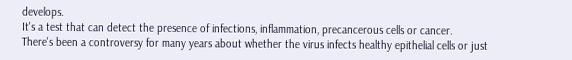develops.
It's a test that can detect the presence of infections, inflammation, precancerous cells or cancer.
There's been a controversy for many years about whether the virus infects healthy epithelial cells or just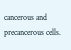cancerous and precancerous cells.